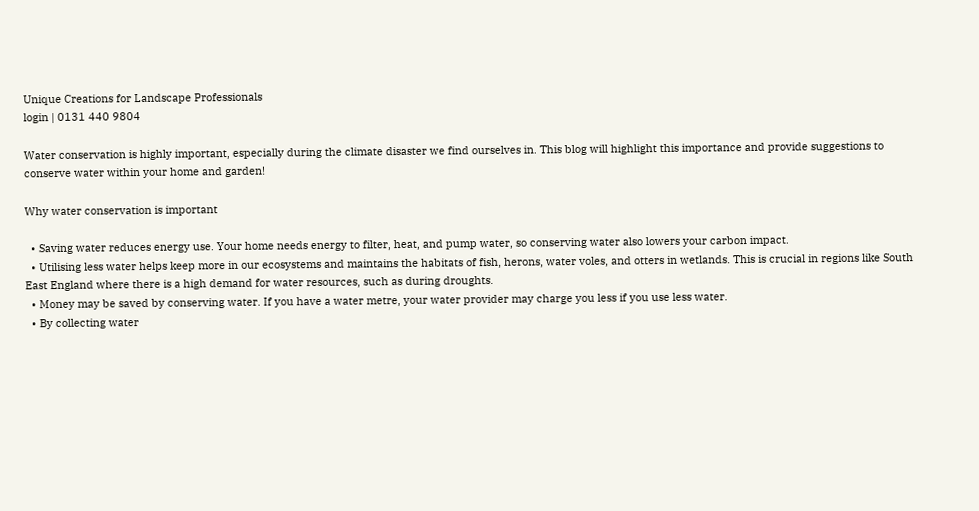Unique Creations for Landscape Professionals
login | 0131 440 9804

Water conservation is highly important, especially during the climate disaster we find ourselves in. This blog will highlight this importance and provide suggestions to conserve water within your home and garden!

Why water conservation is important

  • Saving water reduces energy use. Your home needs energy to filter, heat, and pump water, so conserving water also lowers your carbon impact.
  • Utilising less water helps keep more in our ecosystems and maintains the habitats of fish, herons, water voles, and otters in wetlands. This is crucial in regions like South East England where there is a high demand for water resources, such as during droughts.
  • Money may be saved by conserving water. If you have a water metre, your water provider may charge you less if you use less water.
  • By collecting water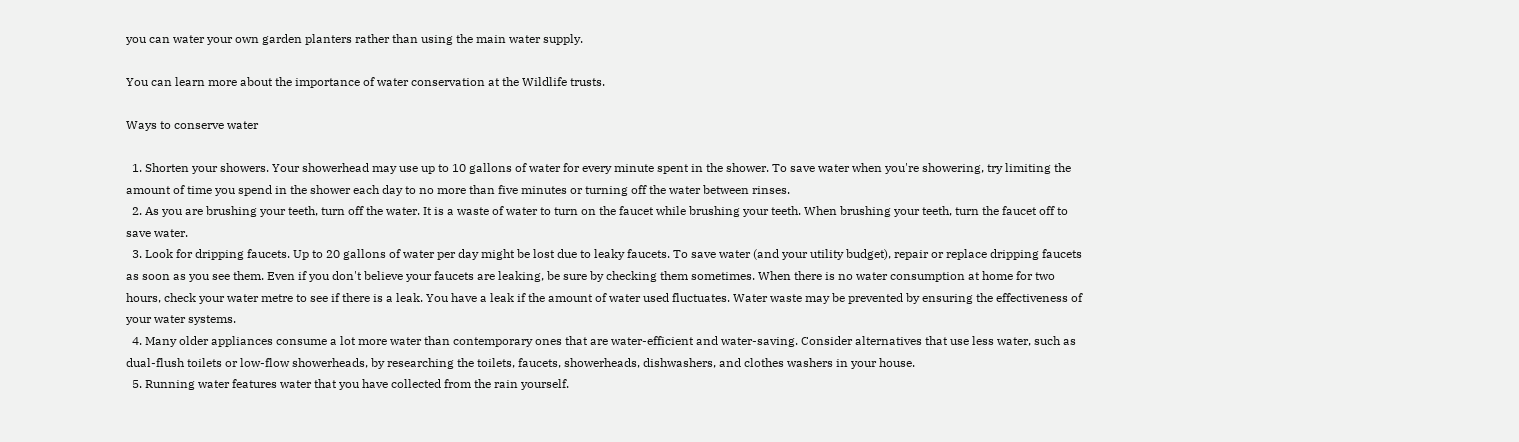you can water your own garden planters rather than using the main water supply.

You can learn more about the importance of water conservation at the Wildlife trusts.

Ways to conserve water

  1. Shorten your showers. Your showerhead may use up to 10 gallons of water for every minute spent in the shower. To save water when you're showering, try limiting the amount of time you spend in the shower each day to no more than five minutes or turning off the water between rinses.
  2. As you are brushing your teeth, turn off the water. It is a waste of water to turn on the faucet while brushing your teeth. When brushing your teeth, turn the faucet off to save water.
  3. Look for dripping faucets. Up to 20 gallons of water per day might be lost due to leaky faucets. To save water (and your utility budget), repair or replace dripping faucets as soon as you see them. Even if you don't believe your faucets are leaking, be sure by checking them sometimes. When there is no water consumption at home for two hours, check your water metre to see if there is a leak. You have a leak if the amount of water used fluctuates. Water waste may be prevented by ensuring the effectiveness of your water systems.
  4. Many older appliances consume a lot more water than contemporary ones that are water-efficient and water-saving. Consider alternatives that use less water, such as dual-flush toilets or low-flow showerheads, by researching the toilets, faucets, showerheads, dishwashers, and clothes washers in your house.
  5. Running water features water that you have collected from the rain yourself.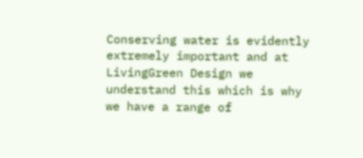Conserving water is evidently extremely important and at LivingGreen Design we understand this which is why we have a range of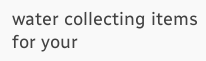water collecting items for your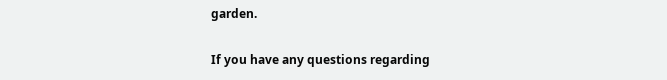garden.

If you have any questions regarding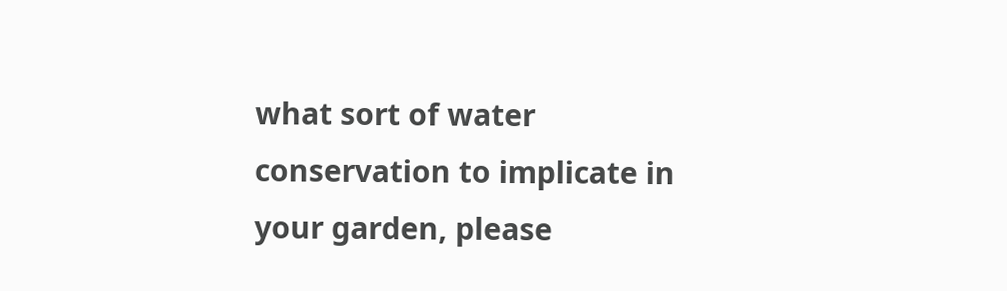what sort of water conservation to implicate in your garden, please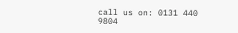call us on: 0131 440 9804